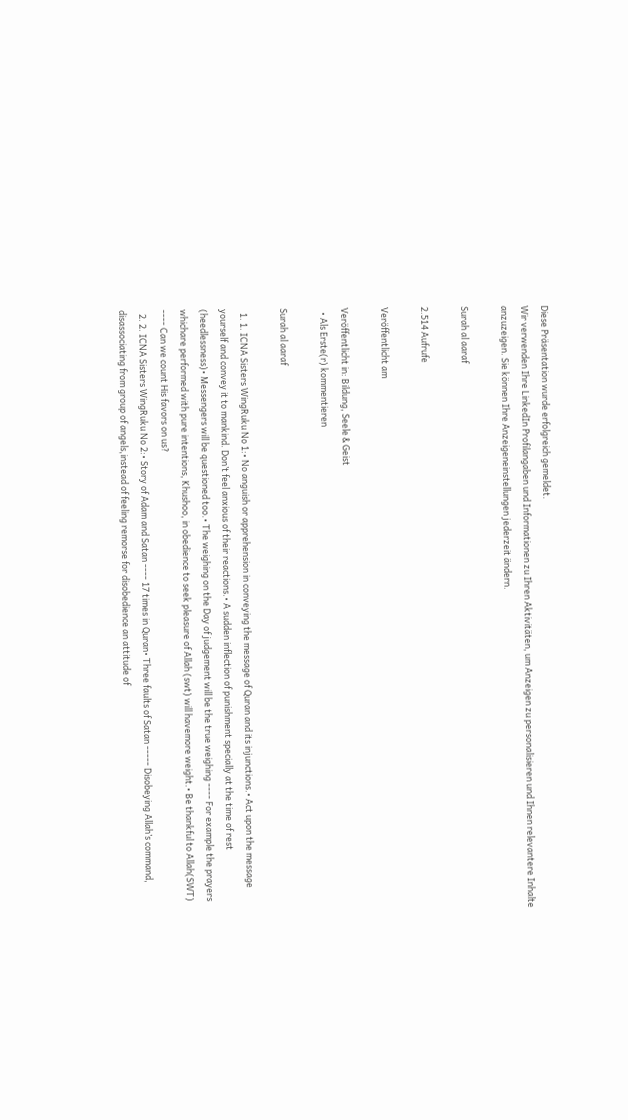Diese Präsentation wurde erfolgreich gemeldet.
Wir verwenden Ihre LinkedIn Profilangaben und Informationen zu Ihren Aktivitäten, um Anzeigen zu personalisieren und Ihnen relevantere Inhalte anzuzeigen. Sie können Ihre Anzeigeneinstellungen jederzeit ändern.

Surah al aaraf

2.514 Aufrufe

Veröffentlicht am

Veröffentlicht in: Bildung, Seele & Geist
  • Als Erste(r) kommentieren

Surah al aaraf

  1. 1. ICNA Sisters WingRuku No 1:• No anguish or apprehension in conveying the message of Quran and its injunctions.• Act upon the message yourself and convey it to mankind. Don’t feel anxious of their reactions.• A sudden inflection of punishment specially at the time of rest (heedlessness)• Messengers will be questioned too.• The weighing on the Day of judgement will be the true weighing ---- For example the prayers whichare performed with pure intentions, Khushoo, in obedience to seek pleasure of Allah (swt) will havemore weight.• Be thankful to Allah(SWT) ---- Can we count His favors on us?
  2. 2. ICNA Sisters WingRuku No 2:• Story of Adam and Satan ---- 17 times in Quran• Three faults of Satan ----- Disobeying Allah’s command, disassociating from group of angels,instead of feeling remorse for disobedience an attitude of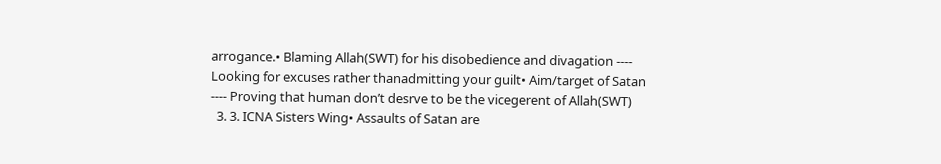arrogance.• Blaming Allah(SWT) for his disobedience and divagation ---- Looking for excuses rather thanadmitting your guilt• Aim/target of Satan ---- Proving that human don’t desrve to be the vicegerent of Allah(SWT)
  3. 3. ICNA Sisters Wing• Assaults of Satan are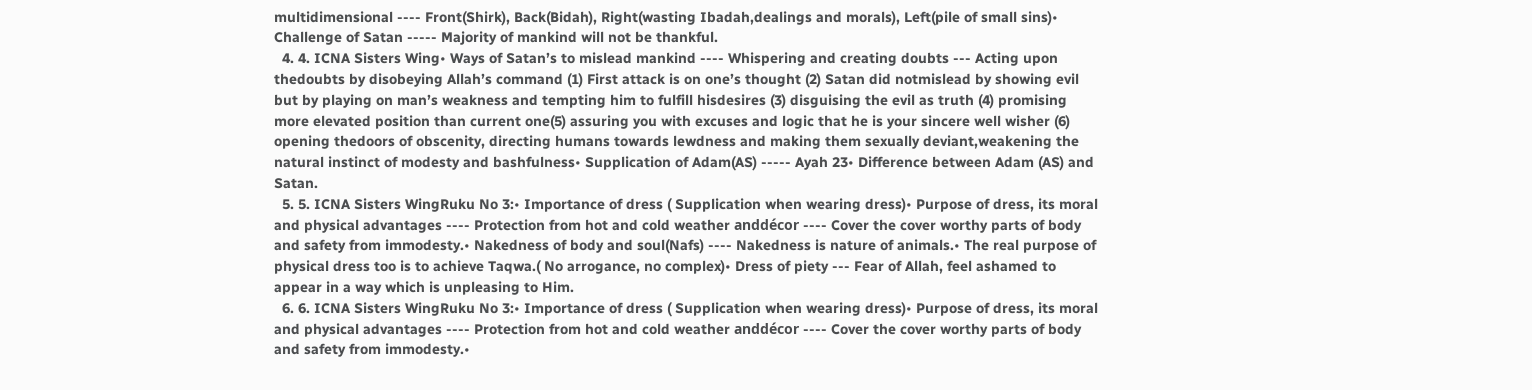multidimensional ---- Front(Shirk), Back(Bidah), Right(wasting Ibadah,dealings and morals), Left(pile of small sins)• Challenge of Satan ----- Majority of mankind will not be thankful.
  4. 4. ICNA Sisters Wing• Ways of Satan’s to mislead mankind ---- Whispering and creating doubts --- Acting upon thedoubts by disobeying Allah’s command (1) First attack is on one’s thought (2) Satan did notmislead by showing evil but by playing on man’s weakness and tempting him to fulfill hisdesires (3) disguising the evil as truth (4) promising more elevated position than current one(5) assuring you with excuses and logic that he is your sincere well wisher (6) opening thedoors of obscenity, directing humans towards lewdness and making them sexually deviant,weakening the natural instinct of modesty and bashfulness• Supplication of Adam(AS) ----- Ayah 23• Difference between Adam (AS) and Satan.
  5. 5. ICNA Sisters WingRuku No 3:• Importance of dress ( Supplication when wearing dress)• Purpose of dress, its moral and physical advantages ---- Protection from hot and cold weather anddécor ---- Cover the cover worthy parts of body and safety from immodesty.• Nakedness of body and soul(Nafs) ---- Nakedness is nature of animals.• The real purpose of physical dress too is to achieve Taqwa.( No arrogance, no complex)• Dress of piety --- Fear of Allah, feel ashamed to appear in a way which is unpleasing to Him.
  6. 6. ICNA Sisters WingRuku No 3:• Importance of dress ( Supplication when wearing dress)• Purpose of dress, its moral and physical advantages ---- Protection from hot and cold weather anddécor ---- Cover the cover worthy parts of body and safety from immodesty.•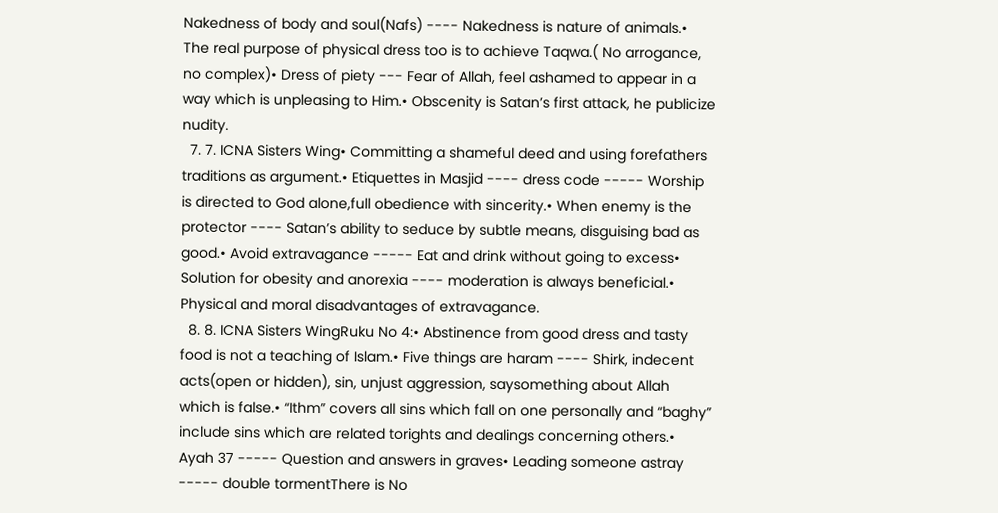Nakedness of body and soul(Nafs) ---- Nakedness is nature of animals.• The real purpose of physical dress too is to achieve Taqwa.( No arrogance, no complex)• Dress of piety --- Fear of Allah, feel ashamed to appear in a way which is unpleasing to Him.• Obscenity is Satan’s first attack, he publicize nudity.
  7. 7. ICNA Sisters Wing• Committing a shameful deed and using forefathers traditions as argument.• Etiquettes in Masjid ---- dress code ----- Worship is directed to God alone,full obedience with sincerity.• When enemy is the protector ---- Satan’s ability to seduce by subtle means, disguising bad as good.• Avoid extravagance ----- Eat and drink without going to excess• Solution for obesity and anorexia ---- moderation is always beneficial.• Physical and moral disadvantages of extravagance.
  8. 8. ICNA Sisters WingRuku No 4:• Abstinence from good dress and tasty food is not a teaching of Islam.• Five things are haram ---- Shirk, indecent acts(open or hidden), sin, unjust aggression, saysomething about Allah which is false.• “Ithm” covers all sins which fall on one personally and “baghy” include sins which are related torights and dealings concerning others.• Ayah 37 ----- Question and answers in graves• Leading someone astray ----- double tormentThere is No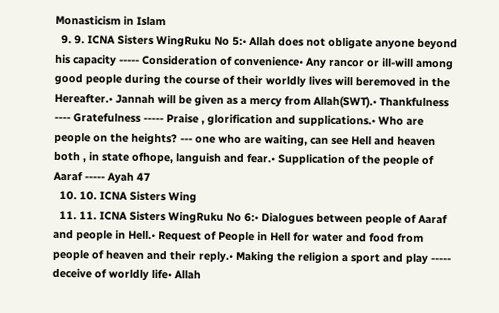Monasticism in Islam
  9. 9. ICNA Sisters WingRuku No 5:• Allah does not obligate anyone beyond his capacity ----- Consideration of convenience• Any rancor or ill-will among good people during the course of their worldly lives will beremoved in the Hereafter.• Jannah will be given as a mercy from Allah(SWT).• Thankfulness ---- Gratefulness ----- Praise , glorification and supplications.• Who are people on the heights? --- one who are waiting, can see Hell and heaven both , in state ofhope, languish and fear.• Supplication of the people of Aaraf ----- Ayah 47
  10. 10. ICNA Sisters Wing
  11. 11. ICNA Sisters WingRuku No 6:• Dialogues between people of Aaraf and people in Hell.• Request of People in Hell for water and food from people of heaven and their reply.• Making the religion a sport and play ----- deceive of worldly life• Allah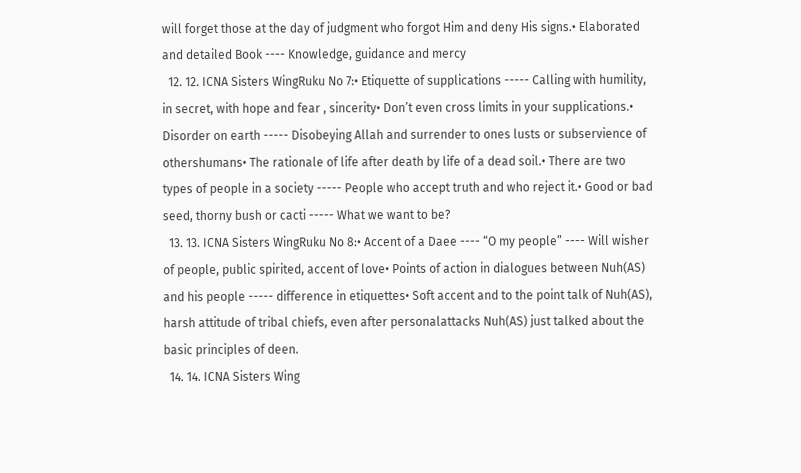will forget those at the day of judgment who forgot Him and deny His signs.• Elaborated and detailed Book ---- Knowledge, guidance and mercy
  12. 12. ICNA Sisters WingRuku No 7:• Etiquette of supplications ----- Calling with humility, in secret, with hope and fear , sincerity• Don’t even cross limits in your supplications.• Disorder on earth ----- Disobeying Allah and surrender to ones lusts or subservience of othershumans• The rationale of life after death by life of a dead soil.• There are two types of people in a society ----- People who accept truth and who reject it.• Good or bad seed, thorny bush or cacti ----- What we want to be?
  13. 13. ICNA Sisters WingRuku No 8:• Accent of a Daee ---- “O my people” ---- Will wisher of people, public spirited, accent of love• Points of action in dialogues between Nuh(AS) and his people ----- difference in etiquettes• Soft accent and to the point talk of Nuh(AS), harsh attitude of tribal chiefs, even after personalattacks Nuh(AS) just talked about the basic principles of deen.
  14. 14. ICNA Sisters Wing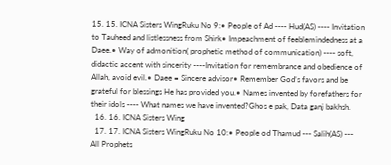15. 15. ICNA Sisters WingRuku No 9:• People of Ad ---- Hud(AS) ---- Invitation to Tauheed and listlessness from Shirk• Impeachment of feeblemindedness at a Daee.• Way of admonition( prophetic method of communication) ---- soft, didactic accent with sincerity ----Invitation for remembrance and obedience of Allah, avoid evil.• Daee = Sincere advisor• Remember God’s favors and be grateful for blessings He has provided you.• Names invented by forefathers for their idols ---- What names we have invented?Ghos e pak, Data ganj bakhsh.
  16. 16. ICNA Sisters Wing
  17. 17. ICNA Sisters WingRuku No 10:• People od Thamud --- Salih(AS) --- All Prophets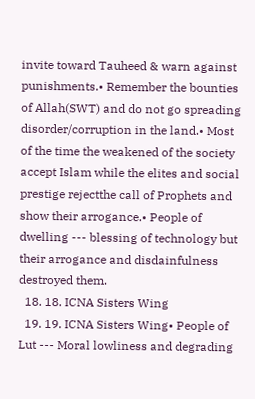invite toward Tauheed & warn against punishments.• Remember the bounties of Allah(SWT) and do not go spreading disorder/corruption in the land.• Most of the time the weakened of the society accept Islam while the elites and social prestige rejectthe call of Prophets and show their arrogance.• People of dwelling --- blessing of technology but their arrogance and disdainfulness destroyed them.
  18. 18. ICNA Sisters Wing
  19. 19. ICNA Sisters Wing• People of Lut --- Moral lowliness and degrading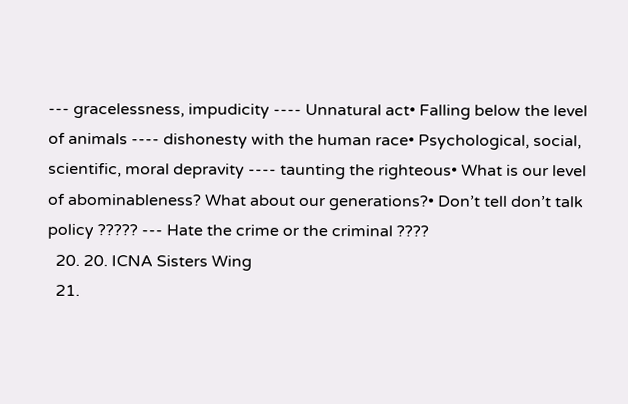--- gracelessness, impudicity ---- Unnatural act• Falling below the level of animals ---- dishonesty with the human race• Psychological, social, scientific, moral depravity ---- taunting the righteous• What is our level of abominableness? What about our generations?• Don’t tell don’t talk policy ????? --- Hate the crime or the criminal ????
  20. 20. ICNA Sisters Wing
  21.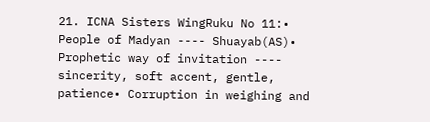21. ICNA Sisters WingRuku No 11:• People of Madyan ---- Shuayab(AS)• Prophetic way of invitation ---- sincerity, soft accent, gentle, patience• Corruption in weighing and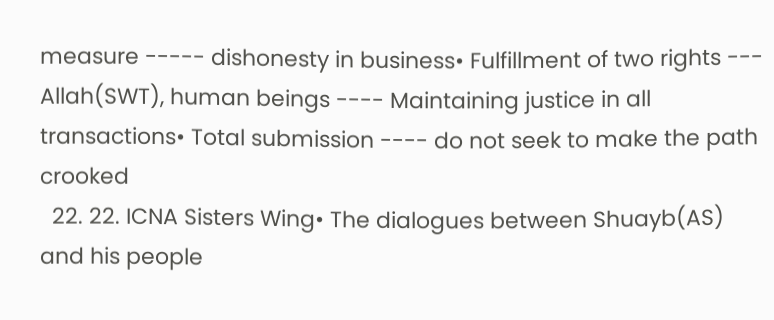measure ----- dishonesty in business• Fulfillment of two rights --- Allah(SWT), human beings ---- Maintaining justice in all transactions• Total submission ---- do not seek to make the path crooked
  22. 22. ICNA Sisters Wing• The dialogues between Shuayb(AS) and his people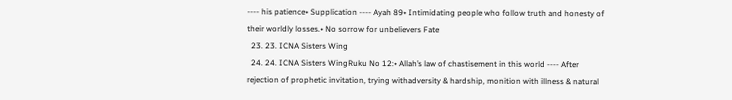---- his patience• Supplication ---- Ayah 89• Intimidating people who follow truth and honesty of their worldly losses.• No sorrow for unbelievers Fate
  23. 23. ICNA Sisters Wing
  24. 24. ICNA Sisters WingRuku No 12:• Allah’s law of chastisement in this world ---- After rejection of prophetic invitation, trying withadversity & hardship, monition with illness & natural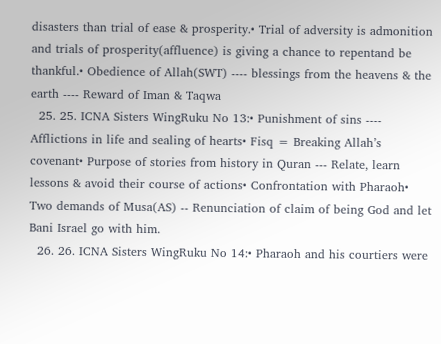disasters than trial of ease & prosperity.• Trial of adversity is admonition and trials of prosperity(affluence) is giving a chance to repentand be thankful.• Obedience of Allah(SWT) ---- blessings from the heavens & the earth ---- Reward of Iman & Taqwa
  25. 25. ICNA Sisters WingRuku No 13:• Punishment of sins ---- Afflictions in life and sealing of hearts• Fisq = Breaking Allah’s covenant• Purpose of stories from history in Quran --- Relate, learn lessons & avoid their course of actions• Confrontation with Pharaoh• Two demands of Musa(AS) -- Renunciation of claim of being God and let Bani Israel go with him.
  26. 26. ICNA Sisters WingRuku No 14:• Pharaoh and his courtiers were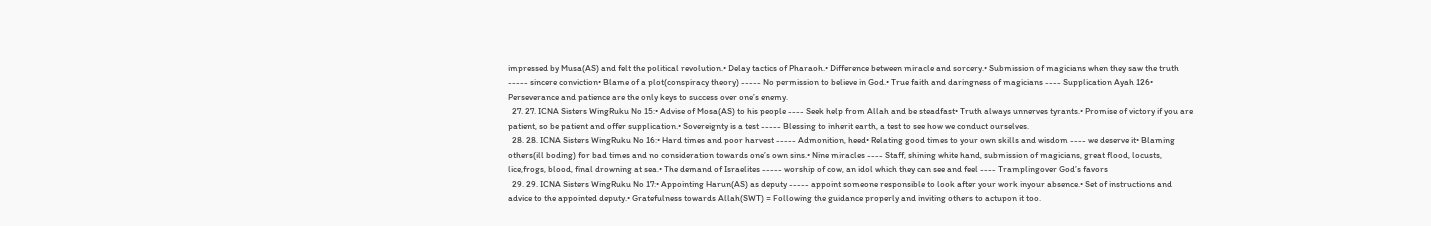impressed by Musa(AS) and felt the political revolution.• Delay tactics of Pharaoh.• Difference between miracle and sorcery.• Submission of magicians when they saw the truth ----- sincere conviction• Blame of a plot(conspiracy theory) ----- No permission to believe in God.• True faith and daringness of magicians ---- Supplication Ayah 126• Perseverance and patience are the only keys to success over one’s enemy.
  27. 27. ICNA Sisters WingRuku No 15:• Advise of Mosa(AS) to his people ---- Seek help from Allah and be steadfast• Truth always unnerves tyrants.• Promise of victory if you are patient, so be patient and offer supplication.• Sovereignty is a test ----- Blessing to inherit earth, a test to see how we conduct ourselves.
  28. 28. ICNA Sisters WingRuku No 16:• Hard times and poor harvest ----- Admonition, heed• Relating good times to your own skills and wisdom ---- we deserve it• Blaming others(ill boding) for bad times and no consideration towards one’s own sins.• Nine miracles ---- Staff, shining white hand, submission of magicians, great flood, locusts, lice,frogs, blood, final drowning at sea.• The demand of Israelites ----- worship of cow, an idol which they can see and feel ---- Tramplingover God’s favors
  29. 29. ICNA Sisters WingRuku No 17:• Appointing Harun(AS) as deputy ----- appoint someone responsible to look after your work inyour absence.• Set of instructions and advice to the appointed deputy.• Gratefulness towards Allah(SWT) = Following the guidance properly and inviting others to actupon it too.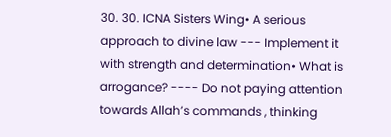30. 30. ICNA Sisters Wing• A serious approach to divine law --- Implement it with strength and determination• What is arrogance? ---- Do not paying attention towards Allah’s commands , thinking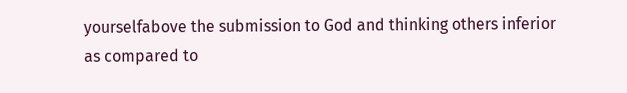yourselfabove the submission to God and thinking others inferior as compared to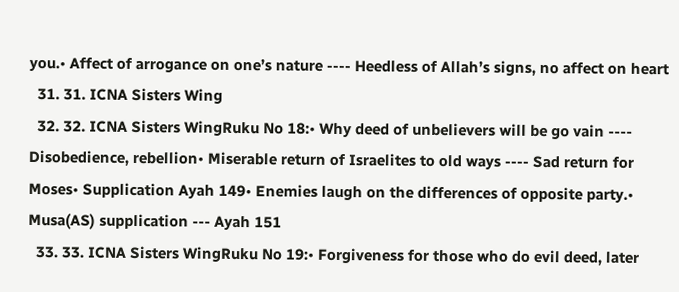you.• Affect of arrogance on one’s nature ---- Heedless of Allah’s signs, no affect on heart
  31. 31. ICNA Sisters Wing
  32. 32. ICNA Sisters WingRuku No 18:• Why deed of unbelievers will be go vain ---- Disobedience, rebellion• Miserable return of Israelites to old ways ---- Sad return for Moses• Supplication Ayah 149• Enemies laugh on the differences of opposite party.• Musa(AS) supplication --- Ayah 151
  33. 33. ICNA Sisters WingRuku No 19:• Forgiveness for those who do evil deed, later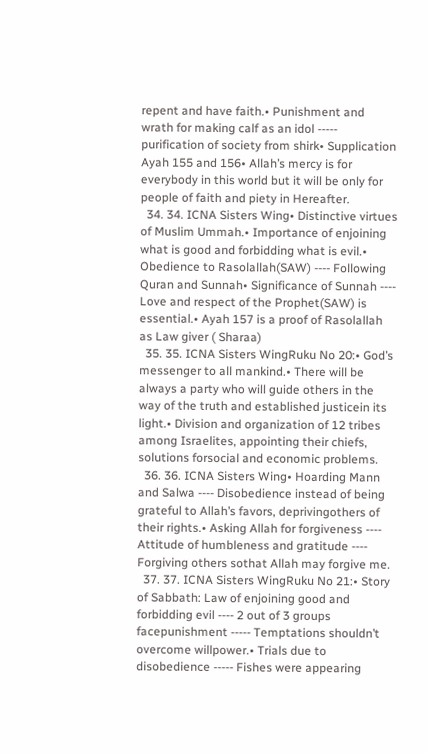repent and have faith.• Punishment and wrath for making calf as an idol ----- purification of society from shirk• Supplication Ayah 155 and 156• Allah’s mercy is for everybody in this world but it will be only for people of faith and piety in Hereafter.
  34. 34. ICNA Sisters Wing• Distinctive virtues of Muslim Ummah.• Importance of enjoining what is good and forbidding what is evil.• Obedience to Rasolallah(SAW) ---- Following Quran and Sunnah• Significance of Sunnah ---- Love and respect of the Prophet(SAW) is essential.• Ayah 157 is a proof of Rasolallah as Law giver ( Sharaa)
  35. 35. ICNA Sisters WingRuku No 20:• God’s messenger to all mankind.• There will be always a party who will guide others in the way of the truth and established justicein its light.• Division and organization of 12 tribes among Israelites, appointing their chiefs, solutions forsocial and economic problems.
  36. 36. ICNA Sisters Wing• Hoarding Mann and Salwa ---- Disobedience instead of being grateful to Allah’s favors, deprivingothers of their rights.• Asking Allah for forgiveness ---- Attitude of humbleness and gratitude ---- Forgiving others sothat Allah may forgive me.
  37. 37. ICNA Sisters WingRuku No 21:• Story of Sabbath: Law of enjoining good and forbidding evil ---- 2 out of 3 groups facepunishment ----- Temptations shouldn’t overcome willpower.• Trials due to disobedience ----- Fishes were appearing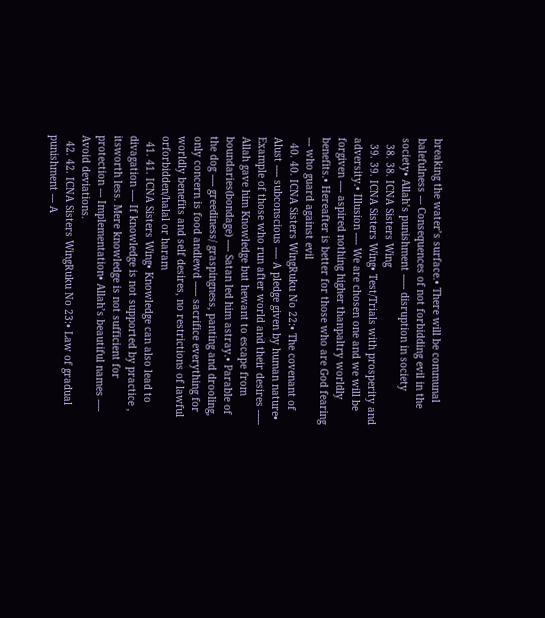breaking the water’s surface.• There will be communal balefulness --- Consequences of not forbidding evil in the society• Allah’s punishment ----- disruption in society
  38. 38. ICNA Sisters Wing
  39. 39. ICNA Sisters Wing• Test/Trials with prosperity and adversity.• Illusion ---- We are chosen one and we will be forgiven ---- aspired nothing higher thanpaltry worldly benefits.• Hereafter is better for those who are God fearing --- who guard against evil
  40. 40. ICNA Sisters WingRuku No 22:• The covenant of Alust ---- subconscious ---- A pledge given by human nature• Example of those who run after world and their desires ----- Allah gave him Knowledge but hewant to escape from boundaries(bondage) ---- Satan led him astray.• Parable of the dog ---- greediness/ graspingness, panting and drooling, only concern is food andlewd ----- sacrifice everything for worldly benefits and self desires, no restrictions of lawful orforbidden/halal or haram
  41. 41. ICNA Sisters Wing• Knowledge can also lead to divagation ---- If knowledge is not supported by practice , itsworth less. Mere knowledge is not sufficient for protection --- Implementation• Allah’s beautiful names ---- Avoid deviations.
  42. 42. ICNA Sisters WingRuku No 23:• Law of gradual punishment --- A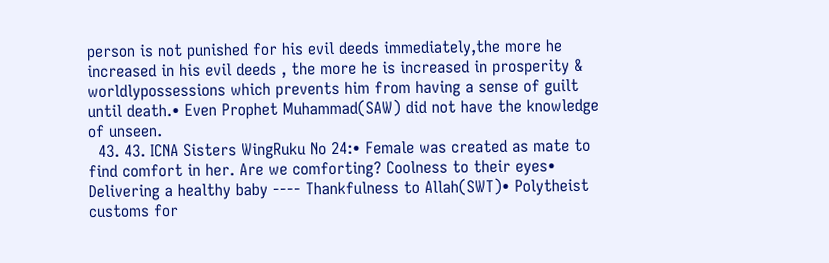person is not punished for his evil deeds immediately,the more he increased in his evil deeds , the more he is increased in prosperity & worldlypossessions which prevents him from having a sense of guilt until death.• Even Prophet Muhammad(SAW) did not have the knowledge of unseen.
  43. 43. ICNA Sisters WingRuku No 24:• Female was created as mate to find comfort in her. Are we comforting? Coolness to their eyes• Delivering a healthy baby ---- Thankfulness to Allah(SWT)• Polytheist customs for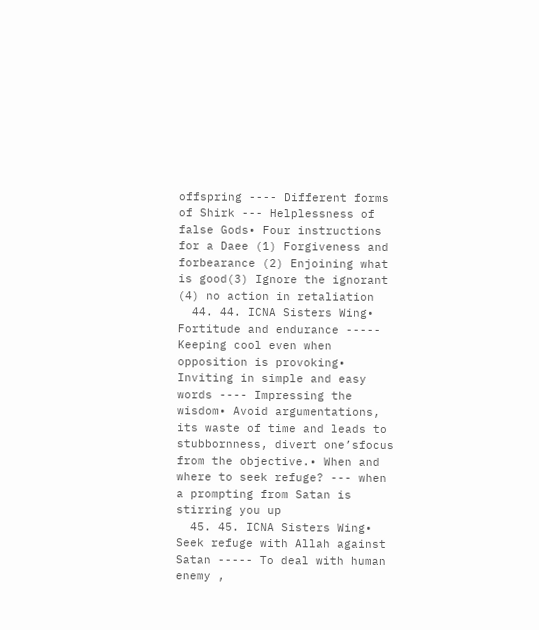offspring ---- Different forms of Shirk --- Helplessness of false Gods• Four instructions for a Daee (1) Forgiveness and forbearance (2) Enjoining what is good(3) Ignore the ignorant (4) no action in retaliation
  44. 44. ICNA Sisters Wing• Fortitude and endurance ----- Keeping cool even when opposition is provoking• Inviting in simple and easy words ---- Impressing the wisdom• Avoid argumentations, its waste of time and leads to stubbornness, divert one’sfocus from the objective.• When and where to seek refuge? --- when a prompting from Satan is stirring you up
  45. 45. ICNA Sisters Wing• Seek refuge with Allah against Satan ----- To deal with human enemy ,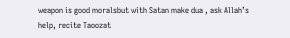weapon is good moralsbut with Satan make dua , ask Allah’s help, recite Taoozat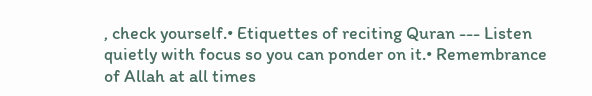, check yourself.• Etiquettes of reciting Quran --- Listen quietly with focus so you can ponder on it.• Remembrance of Allah at all times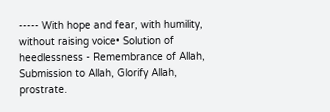----- With hope and fear, with humility, without raising voice• Solution of heedlessness - Remembrance of Allah, Submission to Allah, Glorify Allah, prostrate.